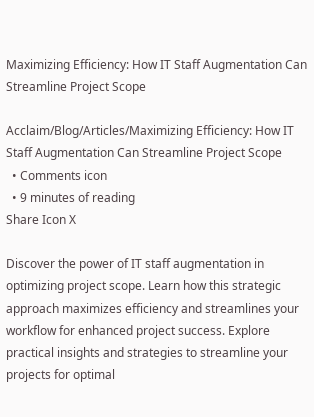Maximizing Efficiency: How IT Staff Augmentation Can Streamline Project Scope

Acclaim/Blog/Articles/Maximizing Efficiency: How IT Staff Augmentation Can Streamline Project Scope
  • Comments icon
  • 9 minutes of reading
Share Icon X

Discover the power of IT staff augmentation in optimizing project scope. Learn how this strategic approach maximizes efficiency and streamlines your workflow for enhanced project success. Explore practical insights and strategies to streamline your projects for optimal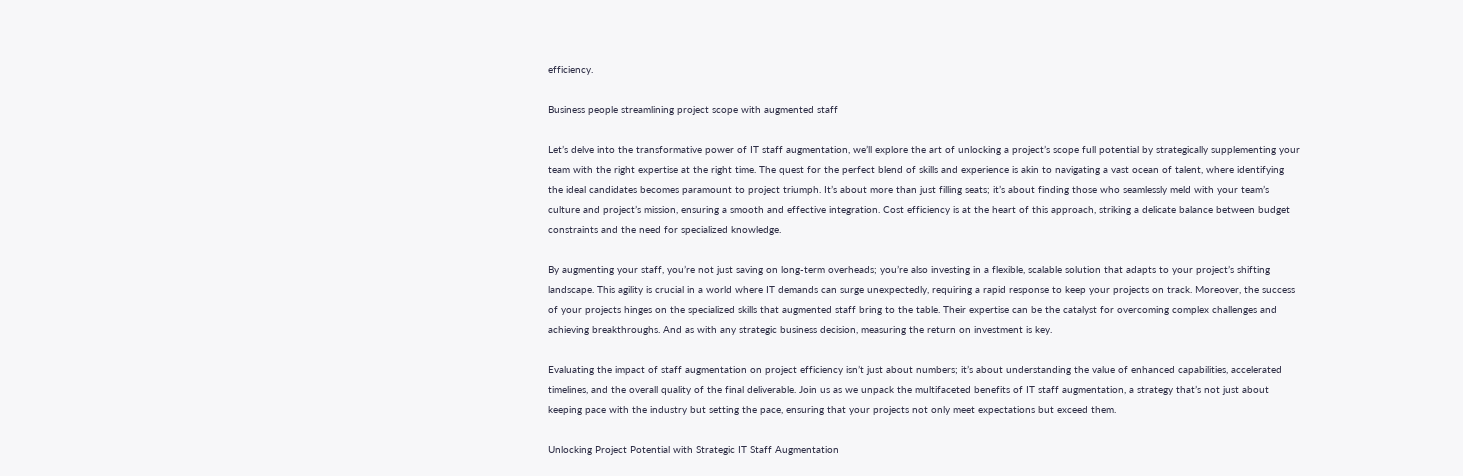efficiency.

Business people streamlining project scope with augmented staff

Let’s delve into the transformative power of IT staff augmentation, we’ll explore the art of unlocking a project’s scope full potential by strategically supplementing your team with the right expertise at the right time. The quest for the perfect blend of skills and experience is akin to navigating a vast ocean of talent, where identifying the ideal candidates becomes paramount to project triumph. It’s about more than just filling seats; it’s about finding those who seamlessly meld with your team’s culture and project’s mission, ensuring a smooth and effective integration. Cost efficiency is at the heart of this approach, striking a delicate balance between budget constraints and the need for specialized knowledge.

By augmenting your staff, you’re not just saving on long-term overheads; you’re also investing in a flexible, scalable solution that adapts to your project’s shifting landscape. This agility is crucial in a world where IT demands can surge unexpectedly, requiring a rapid response to keep your projects on track. Moreover, the success of your projects hinges on the specialized skills that augmented staff bring to the table. Their expertise can be the catalyst for overcoming complex challenges and achieving breakthroughs. And as with any strategic business decision, measuring the return on investment is key.

Evaluating the impact of staff augmentation on project efficiency isn’t just about numbers; it’s about understanding the value of enhanced capabilities, accelerated timelines, and the overall quality of the final deliverable. Join us as we unpack the multifaceted benefits of IT staff augmentation, a strategy that’s not just about keeping pace with the industry but setting the pace, ensuring that your projects not only meet expectations but exceed them.

Unlocking Project Potential with Strategic IT Staff Augmentation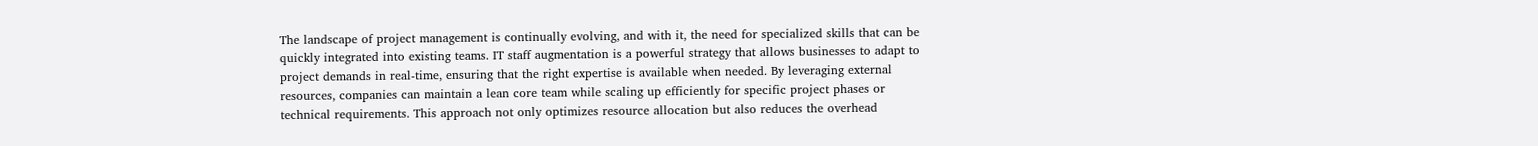The landscape of project management is continually evolving, and with it, the need for specialized skills that can be quickly integrated into existing teams. IT staff augmentation is a powerful strategy that allows businesses to adapt to project demands in real-time, ensuring that the right expertise is available when needed. By leveraging external resources, companies can maintain a lean core team while scaling up efficiently for specific project phases or technical requirements. This approach not only optimizes resource allocation but also reduces the overhead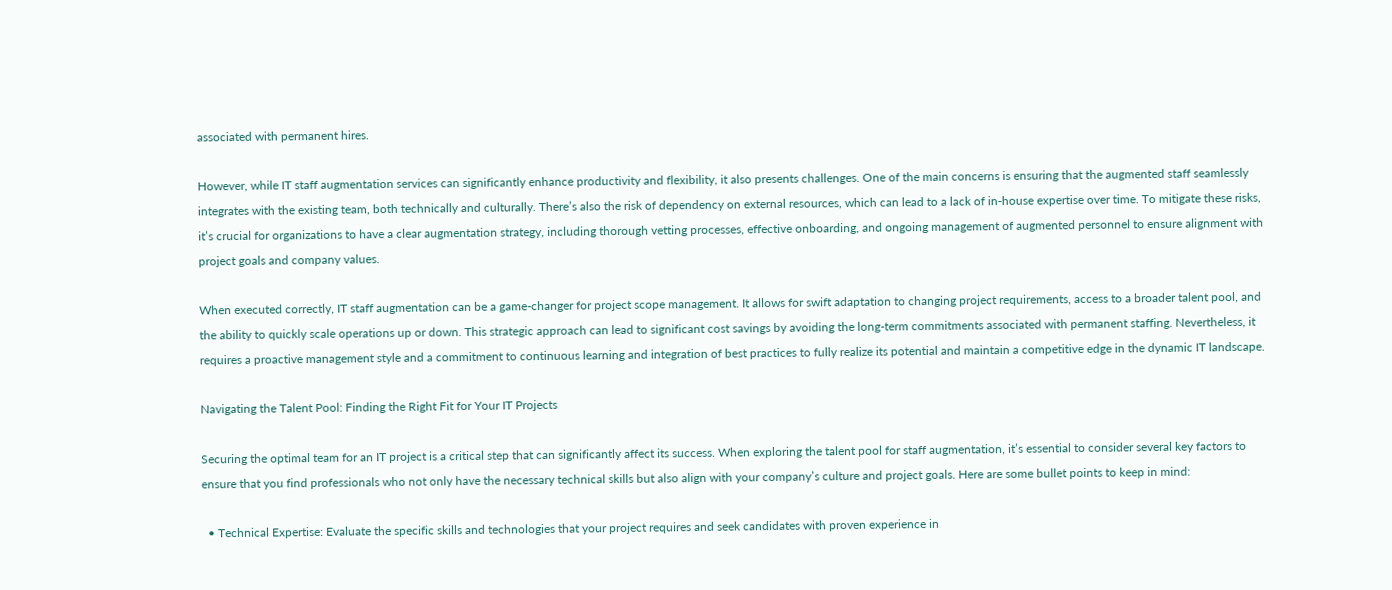associated with permanent hires.

However, while IT staff augmentation services can significantly enhance productivity and flexibility, it also presents challenges. One of the main concerns is ensuring that the augmented staff seamlessly integrates with the existing team, both technically and culturally. There’s also the risk of dependency on external resources, which can lead to a lack of in-house expertise over time. To mitigate these risks, it’s crucial for organizations to have a clear augmentation strategy, including thorough vetting processes, effective onboarding, and ongoing management of augmented personnel to ensure alignment with project goals and company values.

When executed correctly, IT staff augmentation can be a game-changer for project scope management. It allows for swift adaptation to changing project requirements, access to a broader talent pool, and the ability to quickly scale operations up or down. This strategic approach can lead to significant cost savings by avoiding the long-term commitments associated with permanent staffing. Nevertheless, it requires a proactive management style and a commitment to continuous learning and integration of best practices to fully realize its potential and maintain a competitive edge in the dynamic IT landscape.

Navigating the Talent Pool: Finding the Right Fit for Your IT Projects

Securing the optimal team for an IT project is a critical step that can significantly affect its success. When exploring the talent pool for staff augmentation, it’s essential to consider several key factors to ensure that you find professionals who not only have the necessary technical skills but also align with your company’s culture and project goals. Here are some bullet points to keep in mind:

  • Technical Expertise: Evaluate the specific skills and technologies that your project requires and seek candidates with proven experience in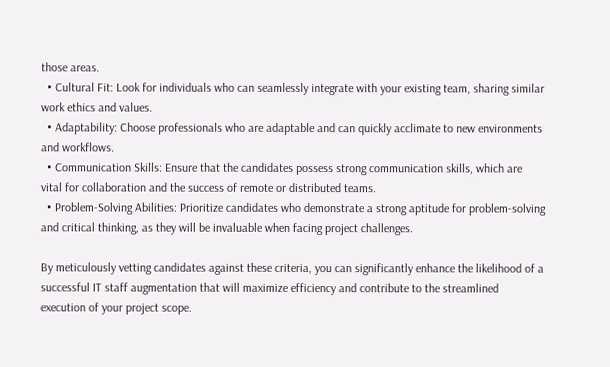those areas.
  • Cultural Fit: Look for individuals who can seamlessly integrate with your existing team, sharing similar work ethics and values.
  • Adaptability: Choose professionals who are adaptable and can quickly acclimate to new environments and workflows.
  • Communication Skills: Ensure that the candidates possess strong communication skills, which are vital for collaboration and the success of remote or distributed teams.
  • Problem-Solving Abilities: Prioritize candidates who demonstrate a strong aptitude for problem-solving and critical thinking, as they will be invaluable when facing project challenges.

By meticulously vetting candidates against these criteria, you can significantly enhance the likelihood of a successful IT staff augmentation that will maximize efficiency and contribute to the streamlined execution of your project scope.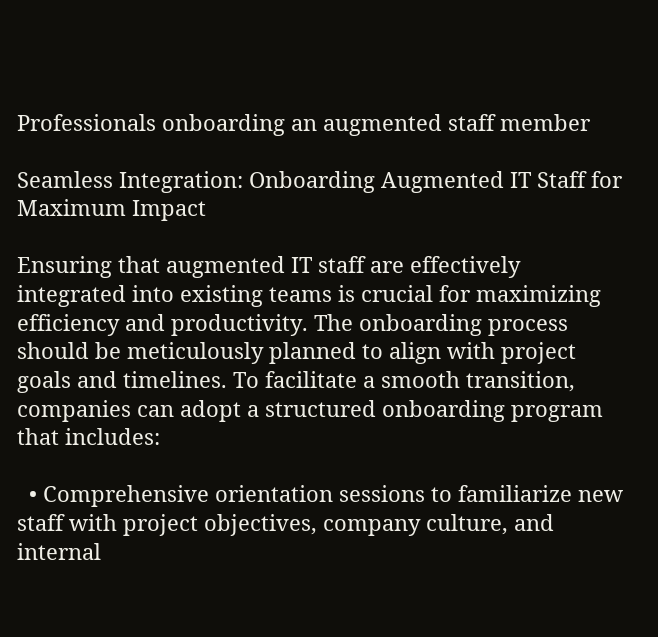Professionals onboarding an augmented staff member

Seamless Integration: Onboarding Augmented IT Staff for Maximum Impact

Ensuring that augmented IT staff are effectively integrated into existing teams is crucial for maximizing efficiency and productivity. The onboarding process should be meticulously planned to align with project goals and timelines. To facilitate a smooth transition, companies can adopt a structured onboarding program that includes:

  • Comprehensive orientation sessions to familiarize new staff with project objectives, company culture, and internal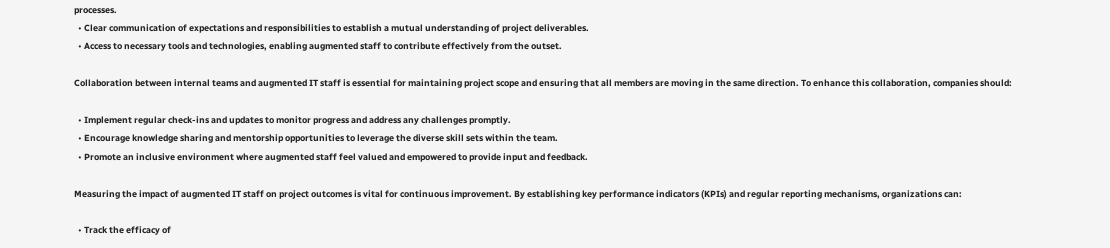processes.
  • Clear communication of expectations and responsibilities to establish a mutual understanding of project deliverables.
  • Access to necessary tools and technologies, enabling augmented staff to contribute effectively from the outset.

Collaboration between internal teams and augmented IT staff is essential for maintaining project scope and ensuring that all members are moving in the same direction. To enhance this collaboration, companies should:

  • Implement regular check-ins and updates to monitor progress and address any challenges promptly.
  • Encourage knowledge sharing and mentorship opportunities to leverage the diverse skill sets within the team.
  • Promote an inclusive environment where augmented staff feel valued and empowered to provide input and feedback.

Measuring the impact of augmented IT staff on project outcomes is vital for continuous improvement. By establishing key performance indicators (KPIs) and regular reporting mechanisms, organizations can:

  • Track the efficacy of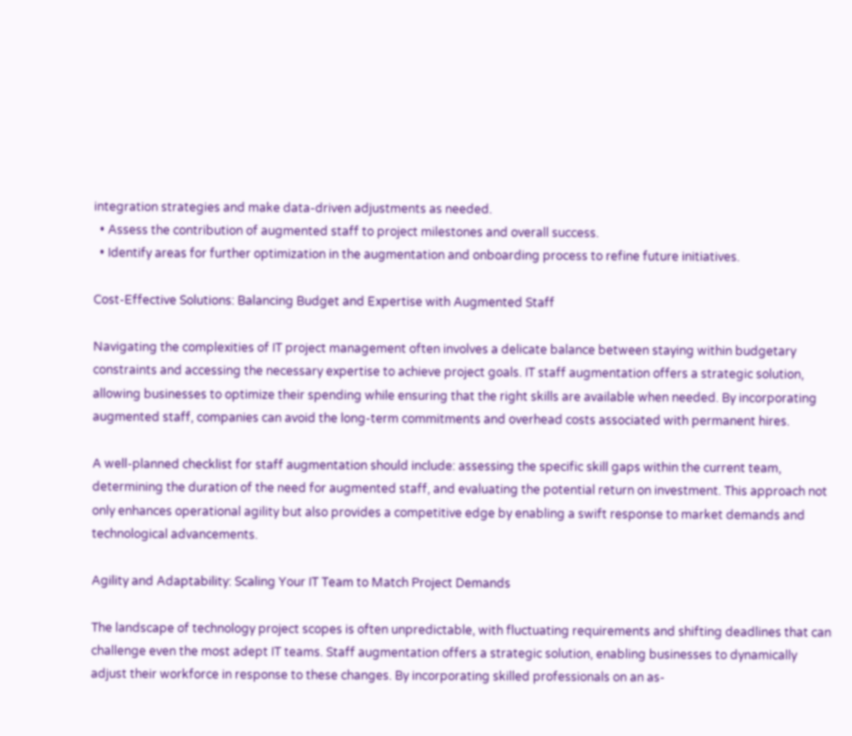integration strategies and make data-driven adjustments as needed.
  • Assess the contribution of augmented staff to project milestones and overall success.
  • Identify areas for further optimization in the augmentation and onboarding process to refine future initiatives.

Cost-Effective Solutions: Balancing Budget and Expertise with Augmented Staff

Navigating the complexities of IT project management often involves a delicate balance between staying within budgetary constraints and accessing the necessary expertise to achieve project goals. IT staff augmentation offers a strategic solution, allowing businesses to optimize their spending while ensuring that the right skills are available when needed. By incorporating augmented staff, companies can avoid the long-term commitments and overhead costs associated with permanent hires.

A well-planned checklist for staff augmentation should include: assessing the specific skill gaps within the current team, determining the duration of the need for augmented staff, and evaluating the potential return on investment. This approach not only enhances operational agility but also provides a competitive edge by enabling a swift response to market demands and technological advancements.

Agility and Adaptability: Scaling Your IT Team to Match Project Demands

The landscape of technology project scopes is often unpredictable, with fluctuating requirements and shifting deadlines that can challenge even the most adept IT teams. Staff augmentation offers a strategic solution, enabling businesses to dynamically adjust their workforce in response to these changes. By incorporating skilled professionals on an as-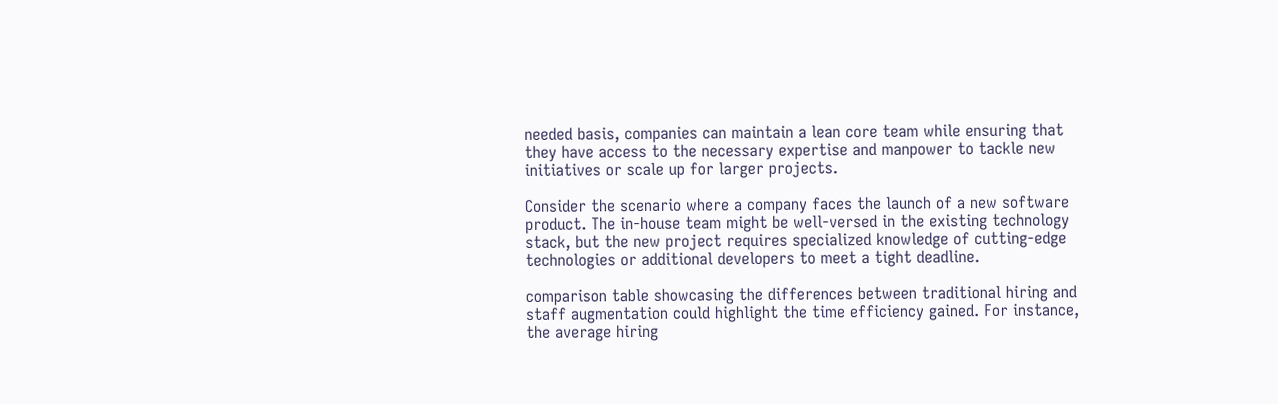needed basis, companies can maintain a lean core team while ensuring that they have access to the necessary expertise and manpower to tackle new initiatives or scale up for larger projects.

Consider the scenario where a company faces the launch of a new software product. The in-house team might be well-versed in the existing technology stack, but the new project requires specialized knowledge of cutting-edge technologies or additional developers to meet a tight deadline.

comparison table showcasing the differences between traditional hiring and staff augmentation could highlight the time efficiency gained. For instance, the average hiring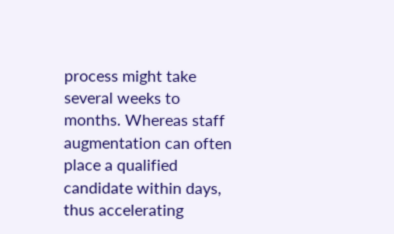process might take several weeks to months. Whereas staff augmentation can often place a qualified candidate within days, thus accelerating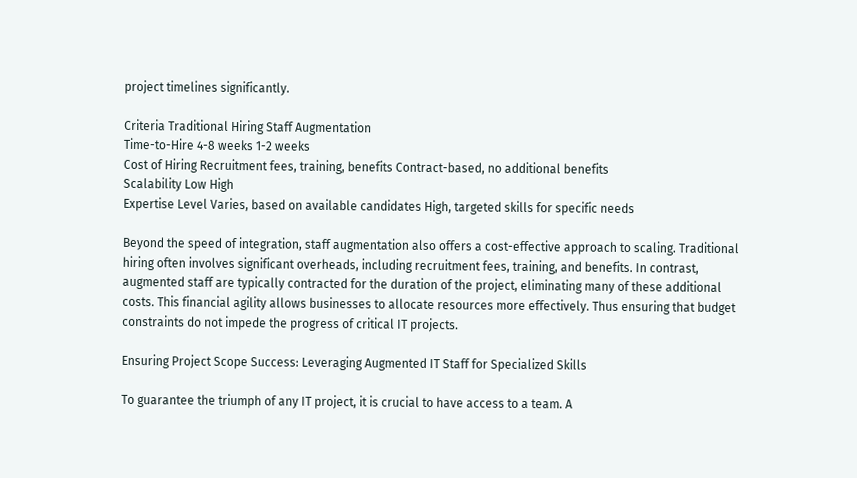project timelines significantly.

Criteria Traditional Hiring Staff Augmentation
Time-to-Hire 4-8 weeks 1-2 weeks
Cost of Hiring Recruitment fees, training, benefits Contract-based, no additional benefits
Scalability Low High
Expertise Level Varies, based on available candidates High, targeted skills for specific needs

Beyond the speed of integration, staff augmentation also offers a cost-effective approach to scaling. Traditional hiring often involves significant overheads, including recruitment fees, training, and benefits. In contrast, augmented staff are typically contracted for the duration of the project, eliminating many of these additional costs. This financial agility allows businesses to allocate resources more effectively. Thus ensuring that budget constraints do not impede the progress of critical IT projects.

Ensuring Project Scope Success: Leveraging Augmented IT Staff for Specialized Skills

To guarantee the triumph of any IT project, it is crucial to have access to a team. A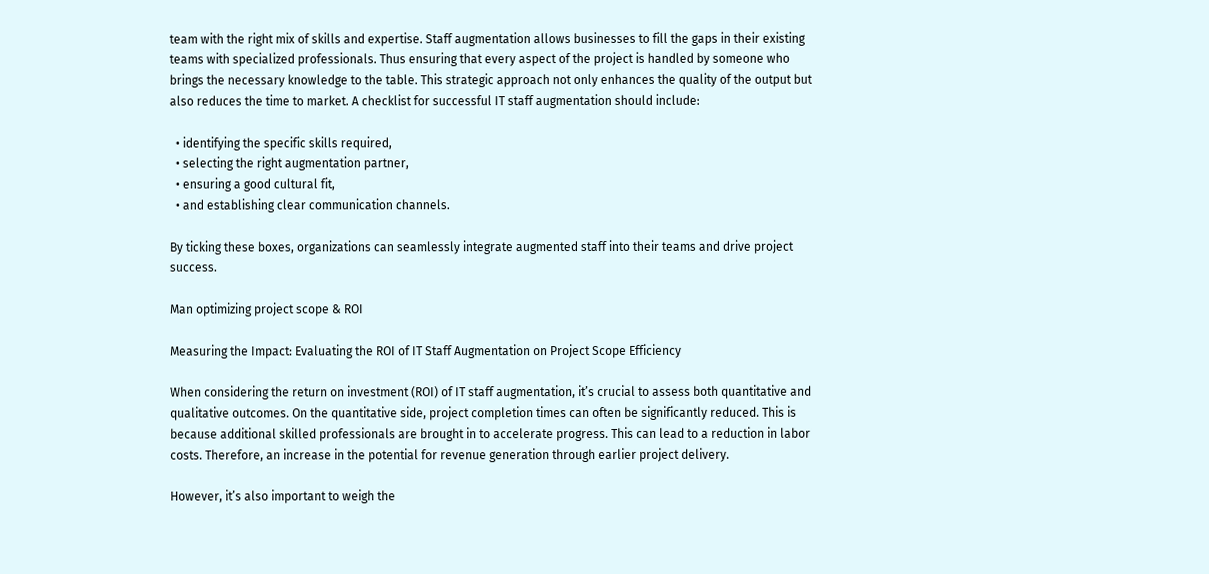team with the right mix of skills and expertise. Staff augmentation allows businesses to fill the gaps in their existing teams with specialized professionals. Thus ensuring that every aspect of the project is handled by someone who brings the necessary knowledge to the table. This strategic approach not only enhances the quality of the output but also reduces the time to market. A checklist for successful IT staff augmentation should include:

  • identifying the specific skills required,
  • selecting the right augmentation partner,
  • ensuring a good cultural fit,
  • and establishing clear communication channels.

By ticking these boxes, organizations can seamlessly integrate augmented staff into their teams and drive project success.

Man optimizing project scope & ROI

Measuring the Impact: Evaluating the ROI of IT Staff Augmentation on Project Scope Efficiency

When considering the return on investment (ROI) of IT staff augmentation, it’s crucial to assess both quantitative and qualitative outcomes. On the quantitative side, project completion times can often be significantly reduced. This is because additional skilled professionals are brought in to accelerate progress. This can lead to a reduction in labor costs. Therefore, an increase in the potential for revenue generation through earlier project delivery.

However, it’s also important to weigh the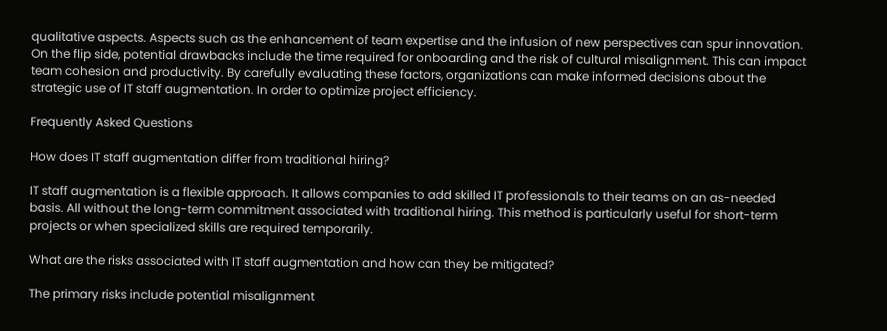qualitative aspects. Aspects such as the enhancement of team expertise and the infusion of new perspectives can spur innovation. On the flip side, potential drawbacks include the time required for onboarding and the risk of cultural misalignment. This can impact team cohesion and productivity. By carefully evaluating these factors, organizations can make informed decisions about the strategic use of IT staff augmentation. In order to optimize project efficiency.

Frequently Asked Questions

How does IT staff augmentation differ from traditional hiring?

IT staff augmentation is a flexible approach. It allows companies to add skilled IT professionals to their teams on an as-needed basis. All without the long-term commitment associated with traditional hiring. This method is particularly useful for short-term projects or when specialized skills are required temporarily.

What are the risks associated with IT staff augmentation and how can they be mitigated?

The primary risks include potential misalignment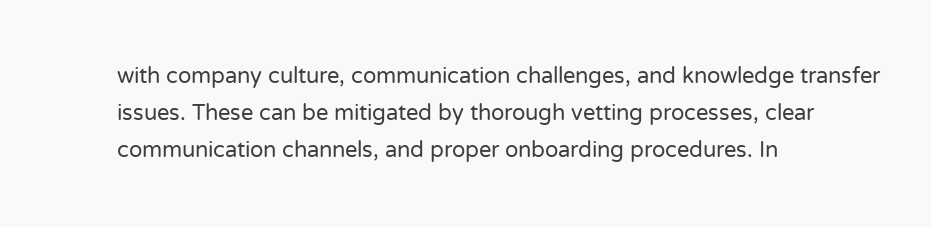with company culture, communication challenges, and knowledge transfer issues. These can be mitigated by thorough vetting processes, clear communication channels, and proper onboarding procedures. In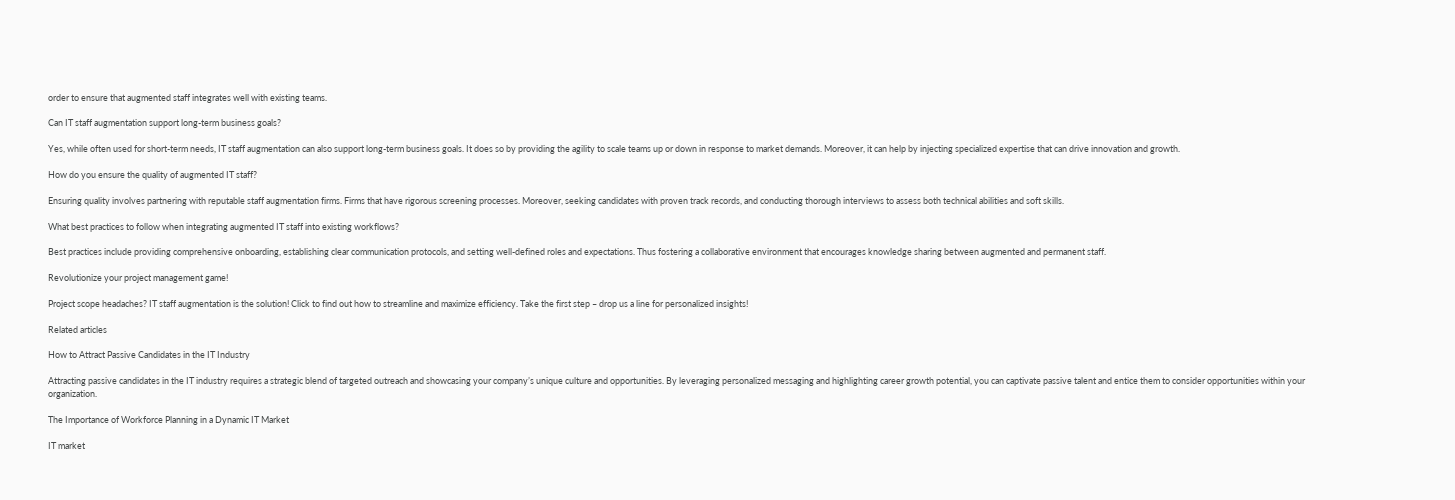order to ensure that augmented staff integrates well with existing teams.

Can IT staff augmentation support long-term business goals?

Yes, while often used for short-term needs, IT staff augmentation can also support long-term business goals. It does so by providing the agility to scale teams up or down in response to market demands. Moreover, it can help by injecting specialized expertise that can drive innovation and growth.

How do you ensure the quality of augmented IT staff?

Ensuring quality involves partnering with reputable staff augmentation firms. Firms that have rigorous screening processes. Moreover, seeking candidates with proven track records, and conducting thorough interviews to assess both technical abilities and soft skills.

What best practices to follow when integrating augmented IT staff into existing workflows?

Best practices include providing comprehensive onboarding, establishing clear communication protocols, and setting well-defined roles and expectations. Thus fostering a collaborative environment that encourages knowledge sharing between augmented and permanent staff.

Revolutionize your project management game!

Project scope headaches? IT staff augmentation is the solution! Click to find out how to streamline and maximize efficiency. Take the first step – drop us a line for personalized insights!

Related articles

How to Attract Passive Candidates in the IT Industry

Attracting passive candidates in the IT industry requires a strategic blend of targeted outreach and showcasing your company’s unique culture and opportunities. By leveraging personalized messaging and highlighting career growth potential, you can captivate passive talent and entice them to consider opportunities within your organization.

The Importance of Workforce Planning in a Dynamic IT Market

IT market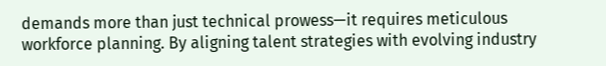demands more than just technical prowess—it requires meticulous workforce planning. By aligning talent strategies with evolving industry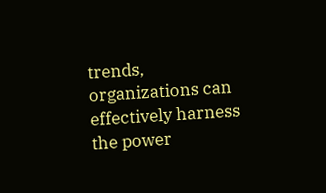trends, organizations can effectively harness the power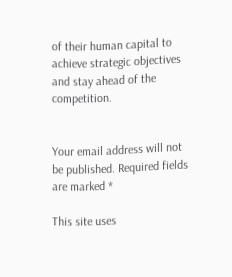of their human capital to achieve strategic objectives and stay ahead of the competition.


Your email address will not be published. Required fields are marked *

This site uses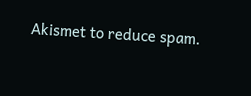Akismet to reduce spam.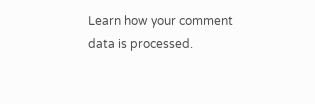Learn how your comment data is processed.